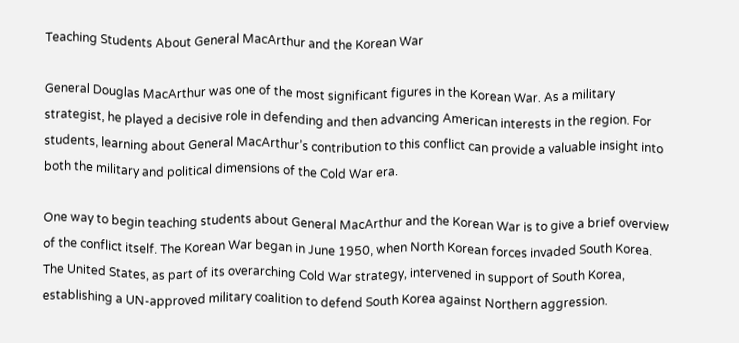Teaching Students About General MacArthur and the Korean War

General Douglas MacArthur was one of the most significant figures in the Korean War. As a military strategist, he played a decisive role in defending and then advancing American interests in the region. For students, learning about General MacArthur’s contribution to this conflict can provide a valuable insight into both the military and political dimensions of the Cold War era.

One way to begin teaching students about General MacArthur and the Korean War is to give a brief overview of the conflict itself. The Korean War began in June 1950, when North Korean forces invaded South Korea. The United States, as part of its overarching Cold War strategy, intervened in support of South Korea, establishing a UN-approved military coalition to defend South Korea against Northern aggression.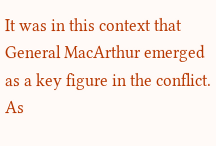It was in this context that General MacArthur emerged as a key figure in the conflict. As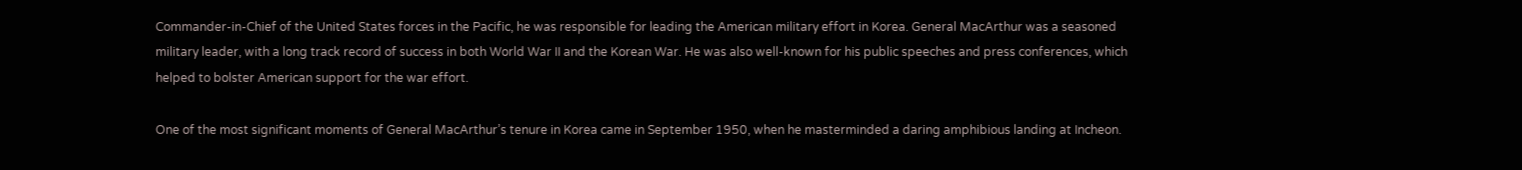Commander-in-Chief of the United States forces in the Pacific, he was responsible for leading the American military effort in Korea. General MacArthur was a seasoned military leader, with a long track record of success in both World War II and the Korean War. He was also well-known for his public speeches and press conferences, which helped to bolster American support for the war effort.

One of the most significant moments of General MacArthur’s tenure in Korea came in September 1950, when he masterminded a daring amphibious landing at Incheon.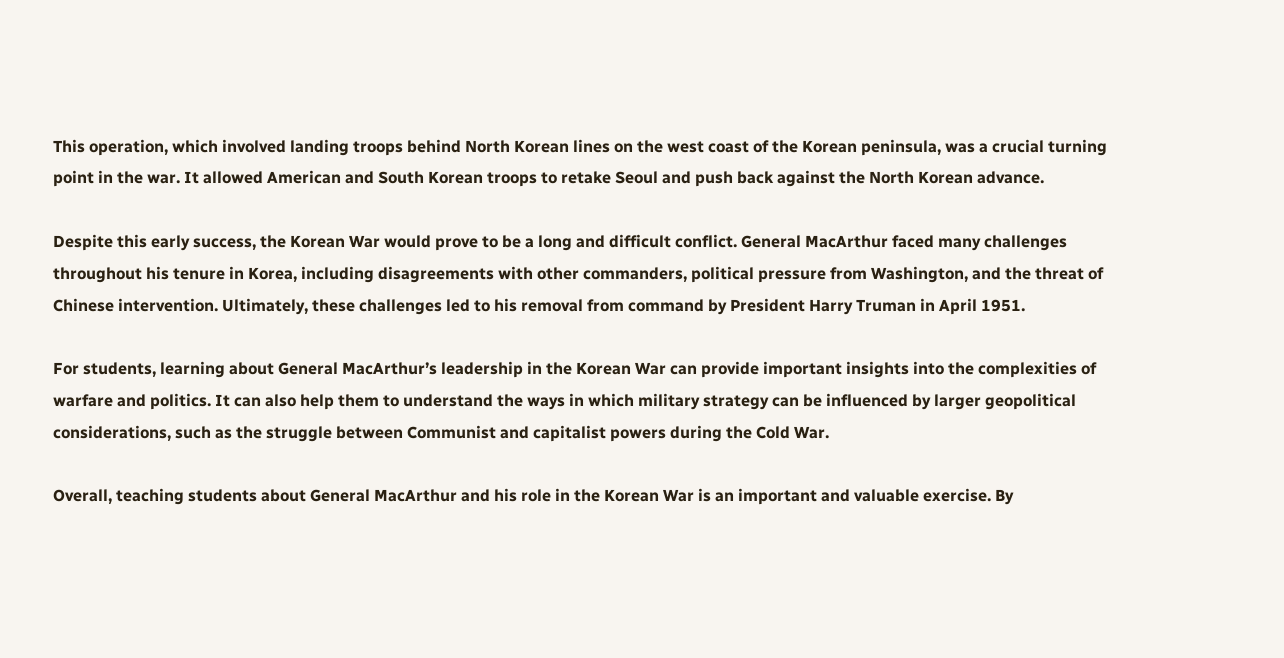This operation, which involved landing troops behind North Korean lines on the west coast of the Korean peninsula, was a crucial turning point in the war. It allowed American and South Korean troops to retake Seoul and push back against the North Korean advance.

Despite this early success, the Korean War would prove to be a long and difficult conflict. General MacArthur faced many challenges throughout his tenure in Korea, including disagreements with other commanders, political pressure from Washington, and the threat of Chinese intervention. Ultimately, these challenges led to his removal from command by President Harry Truman in April 1951.

For students, learning about General MacArthur’s leadership in the Korean War can provide important insights into the complexities of warfare and politics. It can also help them to understand the ways in which military strategy can be influenced by larger geopolitical considerations, such as the struggle between Communist and capitalist powers during the Cold War.

Overall, teaching students about General MacArthur and his role in the Korean War is an important and valuable exercise. By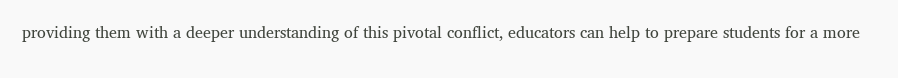providing them with a deeper understanding of this pivotal conflict, educators can help to prepare students for a more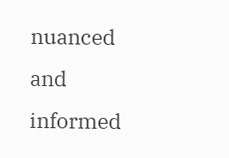nuanced and informed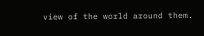view of the world around them.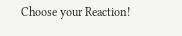Choose your Reaction!